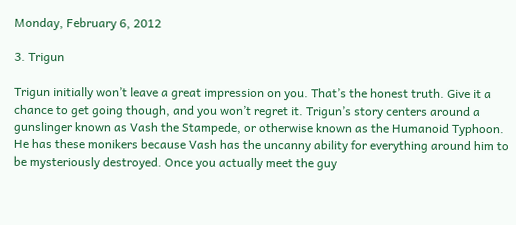Monday, February 6, 2012

3. Trigun

Trigun initially won’t leave a great impression on you. That’s the honest truth. Give it a chance to get going though, and you won’t regret it. Trigun’s story centers around a gunslinger known as Vash the Stampede, or otherwise known as the Humanoid Typhoon. He has these monikers because Vash has the uncanny ability for everything around him to be mysteriously destroyed. Once you actually meet the guy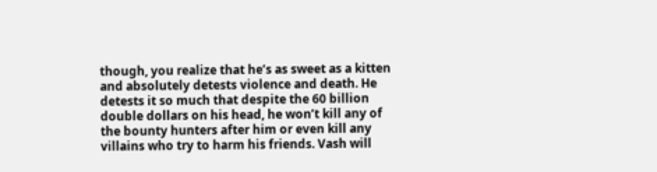though, you realize that he’s as sweet as a kitten and absolutely detests violence and death. He detests it so much that despite the 60 billion double dollars on his head, he won’t kill any of the bounty hunters after him or even kill any villains who try to harm his friends. Vash will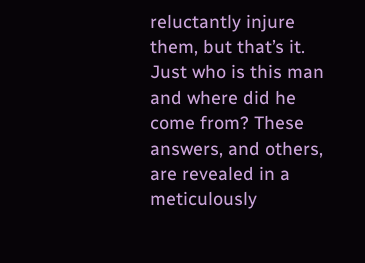reluctantly injure them, but that’s it. Just who is this man and where did he come from? These answers, and others, are revealed in a meticulously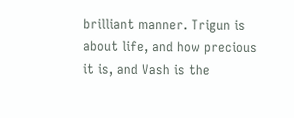brilliant manner. Trigun is about life, and how precious it is, and Vash is the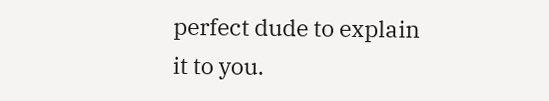perfect dude to explain it to you.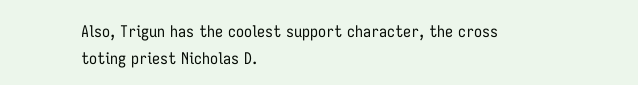Also, Trigun has the coolest support character, the cross toting priest Nicholas D.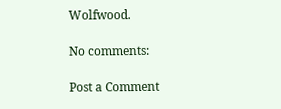Wolfwood.

No comments:

Post a Comment